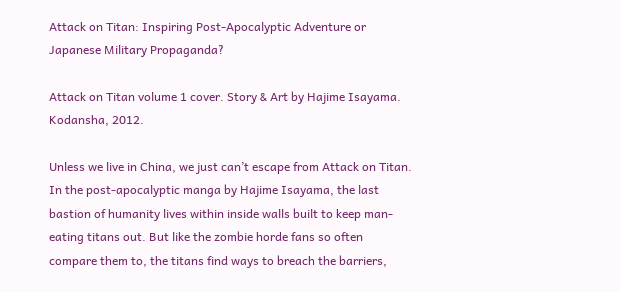Attack on Titan: Inspiring Post-Apocalyptic Adventure or Japanese Military Propaganda?

Attack on Titan volume 1 cover. Story & Art by Hajime Isayama. Kodansha, 2012.

Unless we live in China, we just can’t escape from Attack on Titan. In the post-apocalyptic manga by Hajime Isayama, the last bastion of humanity lives within inside walls built to keep man-eating titans out. But like the zombie horde fans so often compare them to, the titans find ways to breach the barriers,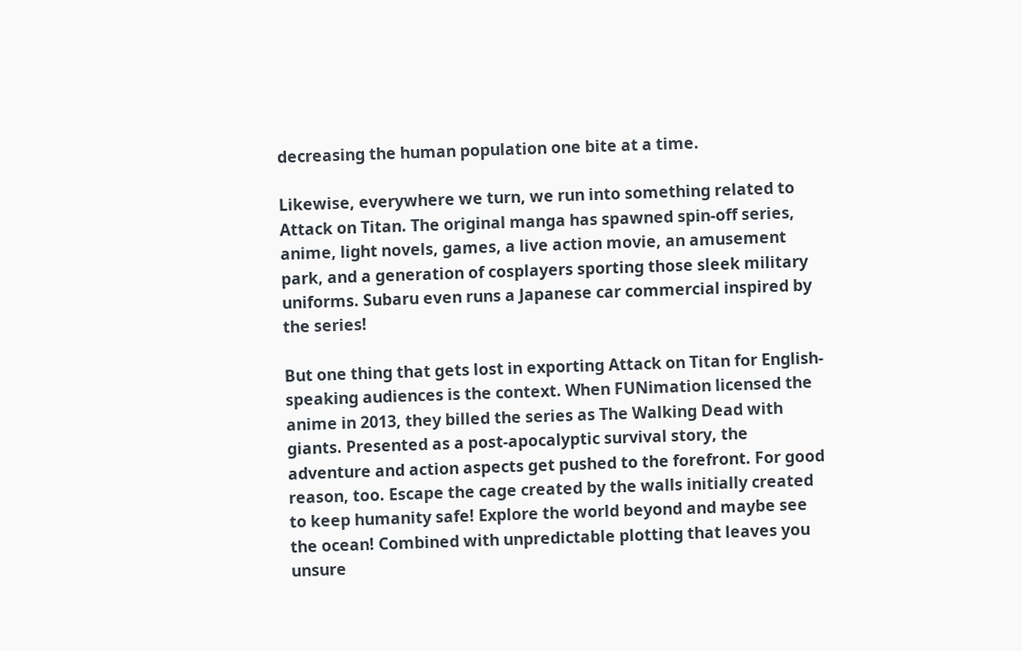decreasing the human population one bite at a time.

Likewise, everywhere we turn, we run into something related to Attack on Titan. The original manga has spawned spin-off series, anime, light novels, games, a live action movie, an amusement park, and a generation of cosplayers sporting those sleek military uniforms. Subaru even runs a Japanese car commercial inspired by the series!

But one thing that gets lost in exporting Attack on Titan for English-speaking audiences is the context. When FUNimation licensed the anime in 2013, they billed the series as The Walking Dead with giants. Presented as a post-apocalyptic survival story, the adventure and action aspects get pushed to the forefront. For good reason, too. Escape the cage created by the walls initially created to keep humanity safe! Explore the world beyond and maybe see the ocean! Combined with unpredictable plotting that leaves you unsure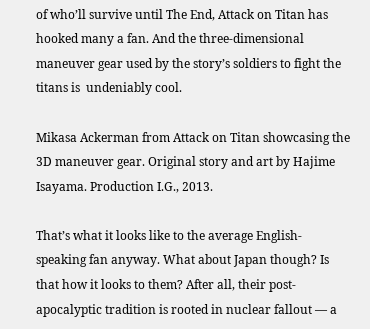of who’ll survive until The End, Attack on Titan has hooked many a fan. And the three-dimensional maneuver gear used by the story’s soldiers to fight the titans is  undeniably cool.

Mikasa Ackerman from Attack on Titan showcasing the 3D maneuver gear. Original story and art by Hajime Isayama. Production I.G., 2013.

That’s what it looks like to the average English-speaking fan anyway. What about Japan though? Is that how it looks to them? After all, their post-apocalyptic tradition is rooted in nuclear fallout — a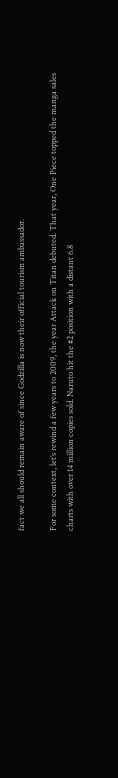fact we all should remain aware of since Godzilla is now their official tourism ambassador.

For some context, let’s rewind a few years to 2009, the year Attack on Titan debuted. That year, One Piece topped the manga sales charts with over 14 million copies sold. Naruto hit the #2 position with a distant 6.8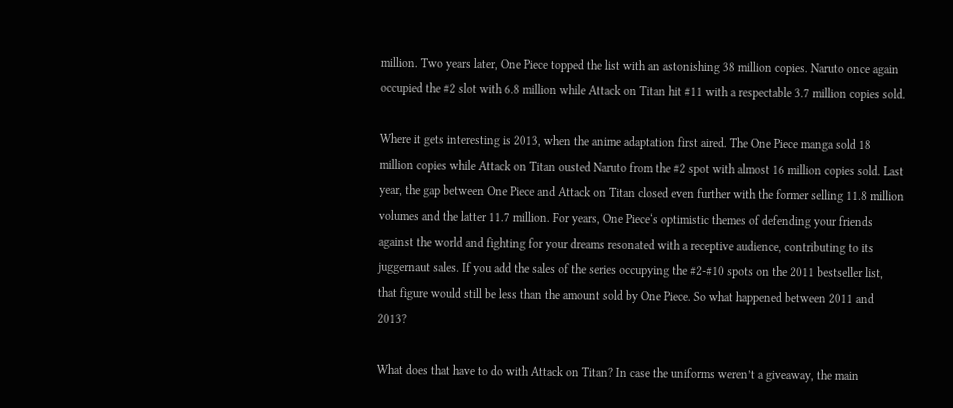million. Two years later, One Piece topped the list with an astonishing 38 million copies. Naruto once again occupied the #2 slot with 6.8 million while Attack on Titan hit #11 with a respectable 3.7 million copies sold.

Where it gets interesting is 2013, when the anime adaptation first aired. The One Piece manga sold 18 million copies while Attack on Titan ousted Naruto from the #2 spot with almost 16 million copies sold. Last year, the gap between One Piece and Attack on Titan closed even further with the former selling 11.8 million volumes and the latter 11.7 million. For years, One Piece‘s optimistic themes of defending your friends against the world and fighting for your dreams resonated with a receptive audience, contributing to its juggernaut sales. If you add the sales of the series occupying the #2-#10 spots on the 2011 bestseller list, that figure would still be less than the amount sold by One Piece. So what happened between 2011 and 2013?

What does that have to do with Attack on Titan? In case the uniforms weren’t a giveaway, the main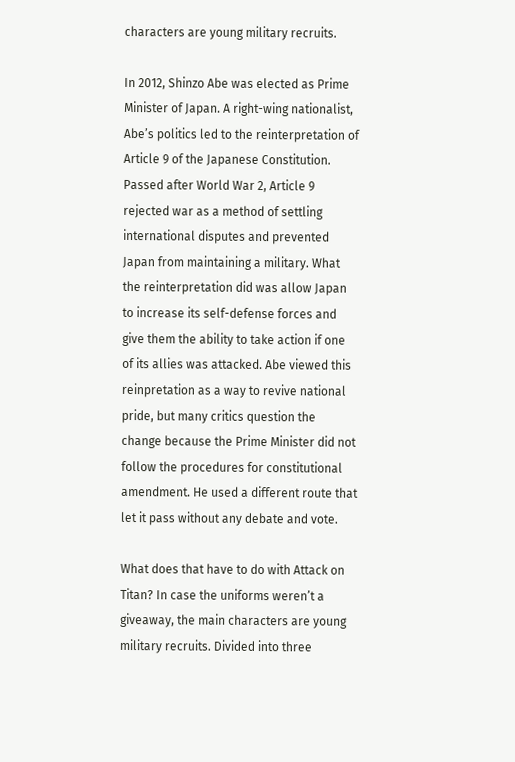characters are young military recruits.

In 2012, Shinzo Abe was elected as Prime Minister of Japan. A right-wing nationalist, Abe’s politics led to the reinterpretation of Article 9 of the Japanese Constitution. Passed after World War 2, Article 9 rejected war as a method of settling international disputes and prevented Japan from maintaining a military. What the reinterpretation did was allow Japan to increase its self-defense forces and give them the ability to take action if one of its allies was attacked. Abe viewed this reinpretation as a way to revive national pride, but many critics question the change because the Prime Minister did not follow the procedures for constitutional amendment. He used a different route that let it pass without any debate and vote.

What does that have to do with Attack on Titan? In case the uniforms weren’t a giveaway, the main characters are young military recruits. Divided into three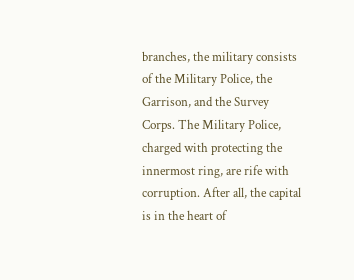branches, the military consists of the Military Police, the Garrison, and the Survey Corps. The Military Police, charged with protecting the innermost ring, are rife with corruption. After all, the capital is in the heart of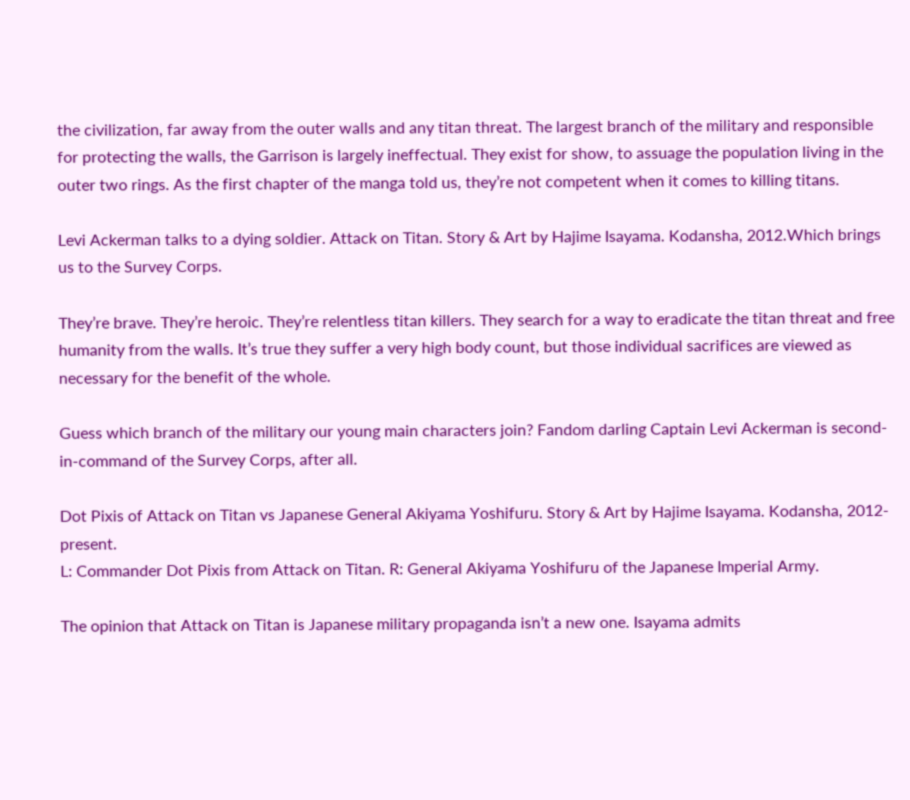the civilization, far away from the outer walls and any titan threat. The largest branch of the military and responsible for protecting the walls, the Garrison is largely ineffectual. They exist for show, to assuage the population living in the outer two rings. As the first chapter of the manga told us, they’re not competent when it comes to killing titans.

Levi Ackerman talks to a dying soldier. Attack on Titan. Story & Art by Hajime Isayama. Kodansha, 2012.Which brings us to the Survey Corps.

They’re brave. They’re heroic. They’re relentless titan killers. They search for a way to eradicate the titan threat and free humanity from the walls. It’s true they suffer a very high body count, but those individual sacrifices are viewed as necessary for the benefit of the whole.

Guess which branch of the military our young main characters join? Fandom darling Captain Levi Ackerman is second-in-command of the Survey Corps, after all.

Dot Pixis of Attack on Titan vs Japanese General Akiyama Yoshifuru. Story & Art by Hajime Isayama. Kodansha, 2012-present.
L: Commander Dot Pixis from Attack on Titan. R: General Akiyama Yoshifuru of the Japanese Imperial Army.

The opinion that Attack on Titan is Japanese military propaganda isn’t a new one. Isayama admits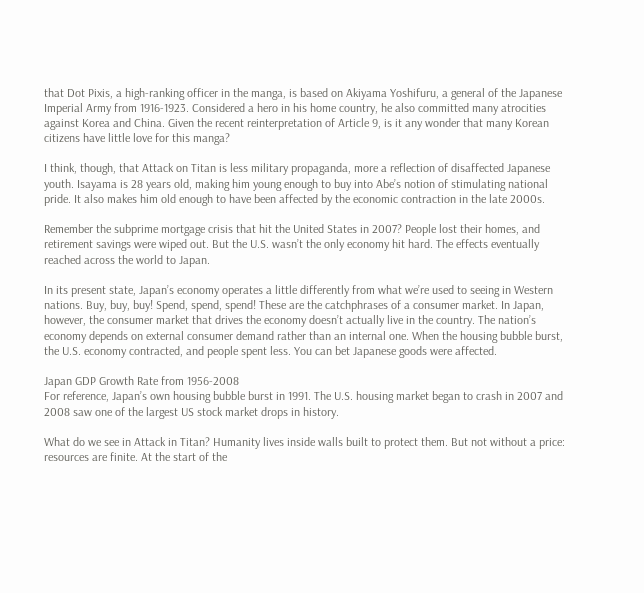that Dot Pixis, a high-ranking officer in the manga, is based on Akiyama Yoshifuru, a general of the Japanese Imperial Army from 1916-1923. Considered a hero in his home country, he also committed many atrocities against Korea and China. Given the recent reinterpretation of Article 9, is it any wonder that many Korean citizens have little love for this manga?

I think, though, that Attack on Titan is less military propaganda, more a reflection of disaffected Japanese youth. Isayama is 28 years old, making him young enough to buy into Abe’s notion of stimulating national pride. It also makes him old enough to have been affected by the economic contraction in the late 2000s.

Remember the subprime mortgage crisis that hit the United States in 2007? People lost their homes, and retirement savings were wiped out. But the U.S. wasn’t the only economy hit hard. The effects eventually reached across the world to Japan.

In its present state, Japan’s economy operates a little differently from what we’re used to seeing in Western nations. Buy, buy, buy! Spend, spend, spend! These are the catchphrases of a consumer market. In Japan, however, the consumer market that drives the economy doesn’t actually live in the country. The nation’s economy depends on external consumer demand rather than an internal one. When the housing bubble burst, the U.S. economy contracted, and people spent less. You can bet Japanese goods were affected.

Japan GDP Growth Rate from 1956-2008
For reference, Japan’s own housing bubble burst in 1991. The U.S. housing market began to crash in 2007 and 2008 saw one of the largest US stock market drops in history.

What do we see in Attack in Titan? Humanity lives inside walls built to protect them. But not without a price: resources are finite. At the start of the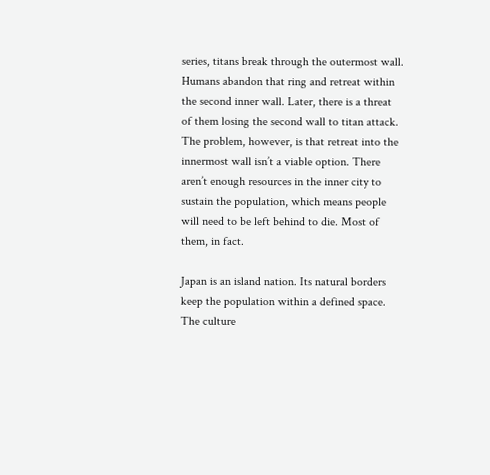series, titans break through the outermost wall. Humans abandon that ring and retreat within the second inner wall. Later, there is a threat of them losing the second wall to titan attack. The problem, however, is that retreat into the innermost wall isn’t a viable option. There aren’t enough resources in the inner city to sustain the population, which means people will need to be left behind to die. Most of them, in fact.

Japan is an island nation. Its natural borders keep the population within a defined space. The culture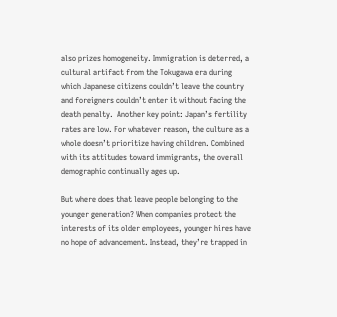also prizes homogeneity. Immigration is deterred, a cultural artifact from the Tokugawa era during which Japanese citizens couldn’t leave the country and foreigners couldn’t enter it without facing the death penalty.  Another key point: Japan’s fertility rates are low. For whatever reason, the culture as a whole doesn’t prioritize having children. Combined with its attitudes toward immigrants, the overall demographic continually ages up.

But where does that leave people belonging to the younger generation? When companies protect the interests of its older employees, younger hires have no hope of advancement. Instead, they’re trapped in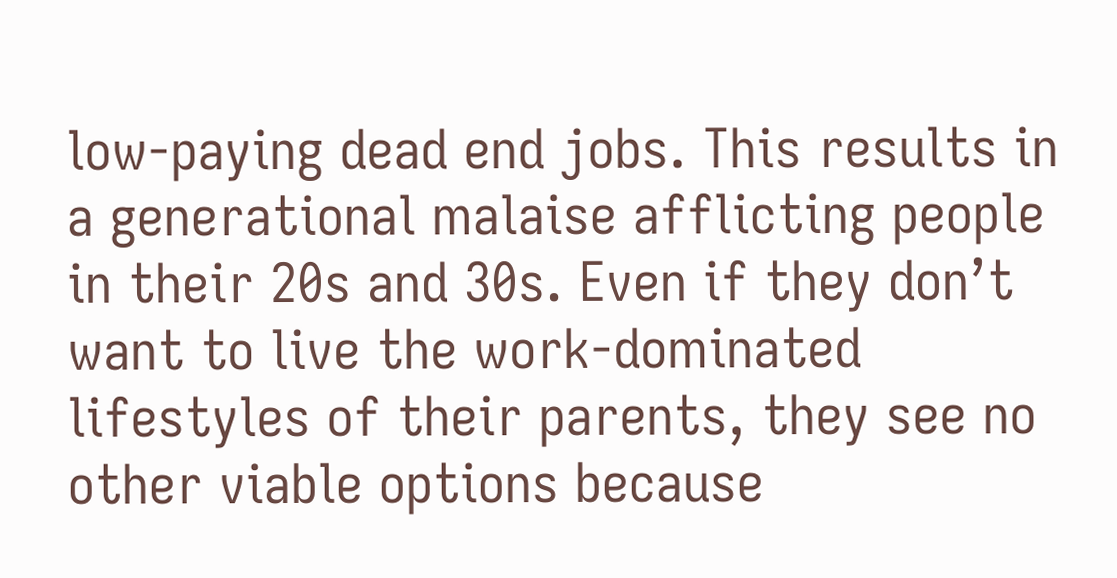low-paying dead end jobs. This results in a generational malaise afflicting people in their 20s and 30s. Even if they don’t want to live the work-dominated lifestyles of their parents, they see no other viable options because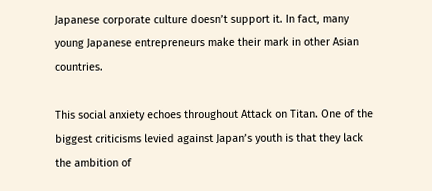Japanese corporate culture doesn’t support it. In fact, many young Japanese entrepreneurs make their mark in other Asian countries.

This social anxiety echoes throughout Attack on Titan. One of the biggest criticisms levied against Japan’s youth is that they lack the ambition of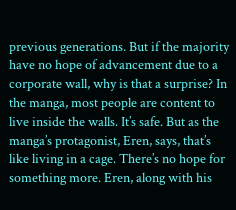previous generations. But if the majority have no hope of advancement due to a corporate wall, why is that a surprise? In the manga, most people are content to live inside the walls. It’s safe. But as the manga’s protagonist, Eren, says, that’s like living in a cage. There’s no hope for something more. Eren, along with his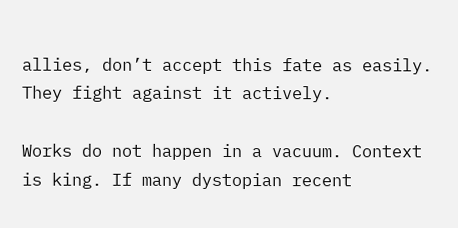allies, don’t accept this fate as easily. They fight against it actively.

Works do not happen in a vacuum. Context is king. If many dystopian recent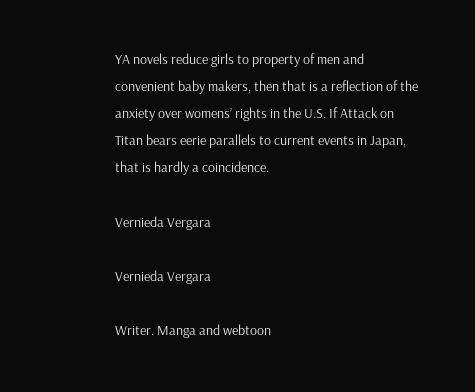YA novels reduce girls to property of men and convenient baby makers, then that is a reflection of the anxiety over womens’ rights in the U.S. If Attack on Titan bears eerie parallels to current events in Japan, that is hardly a coincidence.

Vernieda Vergara

Vernieda Vergara

Writer. Manga and webtoon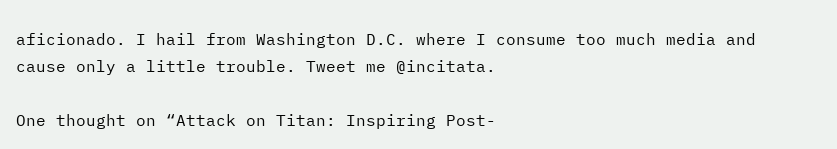aficionado. I hail from Washington D.C. where I consume too much media and cause only a little trouble. Tweet me @incitata.

One thought on “Attack on Titan: Inspiring Post-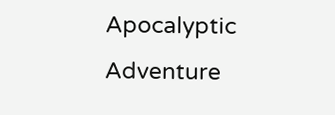Apocalyptic Adventure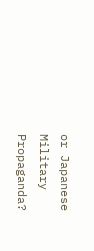or Japanese Military Propaganda?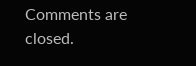Comments are closed.